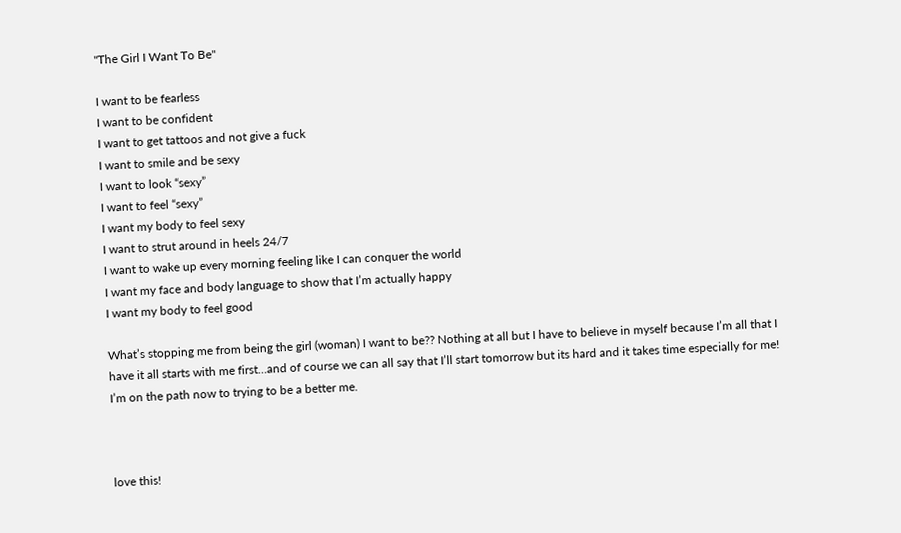"The Girl I Want To Be"

I want to be fearless
I want to be confident
I want to get tattoos and not give a fuck
I want to smile and be sexy
I want to look “sexy”
I want to feel “sexy”
I want my body to feel sexy
I want to strut around in heels 24/7
I want to wake up every morning feeling like I can conquer the world
I want my face and body language to show that I’m actually happy
I want my body to feel good

What’s stopping me from being the girl (woman) I want to be?? Nothing at all but I have to believe in myself because I’m all that I have it all starts with me first…and of course we can all say that I’ll start tomorrow but its hard and it takes time especially for me! I’m on the path now to trying to be a better me.



love this!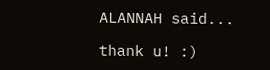ALANNAH said...

thank u! :)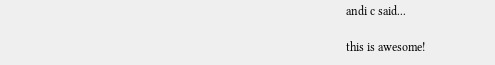andi c said...

this is awesome!